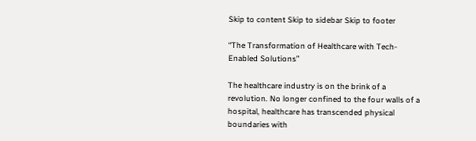Skip to content Skip to sidebar Skip to footer

“The Transformation of Healthcare with Tech-Enabled Solutions”

The healthcare industry is on the brink of a revolution. No longer confined to the four walls of a hospital, healthcare has transcended physical boundaries with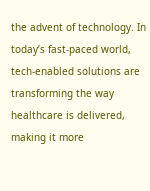the advent of technology. In today’s fast-paced world, tech-enabled solutions are transforming the way healthcare is delivered, making it more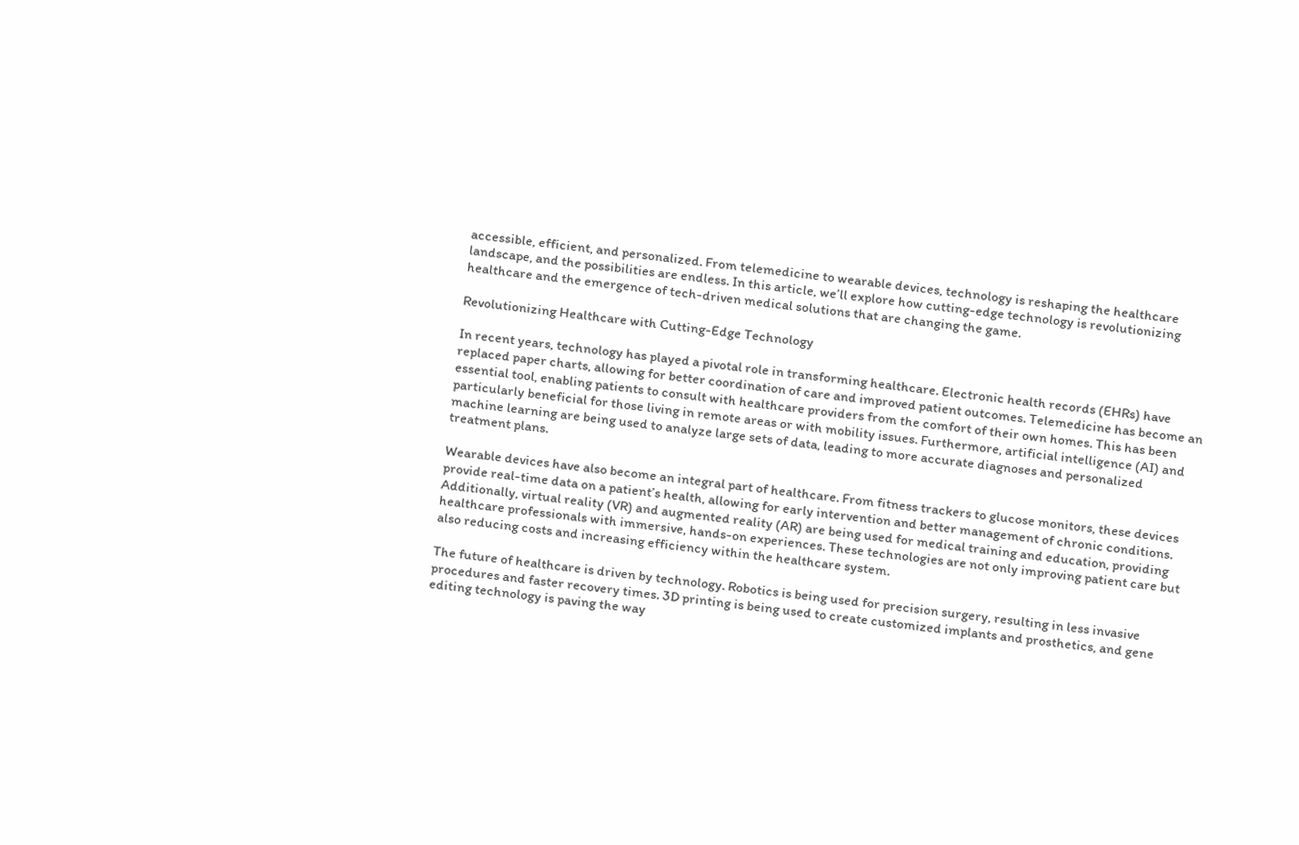accessible, efficient, and personalized. From telemedicine to wearable devices, technology is reshaping the healthcare landscape, and the possibilities are endless. In this article, we’ll explore how cutting-edge technology is revolutionizing healthcare and the emergence of tech-driven medical solutions that are changing the game.

Revolutionizing Healthcare with Cutting-Edge Technology

In recent years, technology has played a pivotal role in transforming healthcare. Electronic health records (EHRs) have replaced paper charts, allowing for better coordination of care and improved patient outcomes. Telemedicine has become an essential tool, enabling patients to consult with healthcare providers from the comfort of their own homes. This has been particularly beneficial for those living in remote areas or with mobility issues. Furthermore, artificial intelligence (AI) and machine learning are being used to analyze large sets of data, leading to more accurate diagnoses and personalized treatment plans.

Wearable devices have also become an integral part of healthcare. From fitness trackers to glucose monitors, these devices provide real-time data on a patient’s health, allowing for early intervention and better management of chronic conditions. Additionally, virtual reality (VR) and augmented reality (AR) are being used for medical training and education, providing healthcare professionals with immersive, hands-on experiences. These technologies are not only improving patient care but also reducing costs and increasing efficiency within the healthcare system.

The future of healthcare is driven by technology. Robotics is being used for precision surgery, resulting in less invasive procedures and faster recovery times. 3D printing is being used to create customized implants and prosthetics, and gene editing technology is paving the way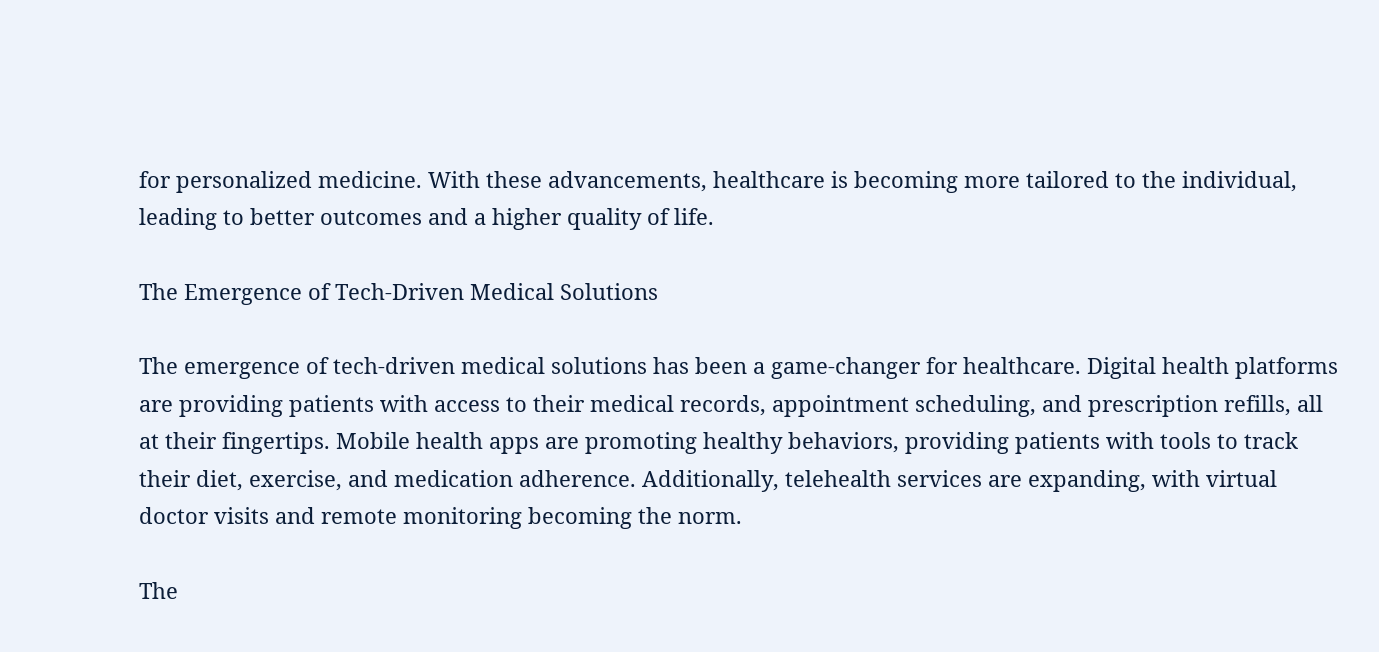for personalized medicine. With these advancements, healthcare is becoming more tailored to the individual, leading to better outcomes and a higher quality of life.

The Emergence of Tech-Driven Medical Solutions

The emergence of tech-driven medical solutions has been a game-changer for healthcare. Digital health platforms are providing patients with access to their medical records, appointment scheduling, and prescription refills, all at their fingertips. Mobile health apps are promoting healthy behaviors, providing patients with tools to track their diet, exercise, and medication adherence. Additionally, telehealth services are expanding, with virtual doctor visits and remote monitoring becoming the norm.

The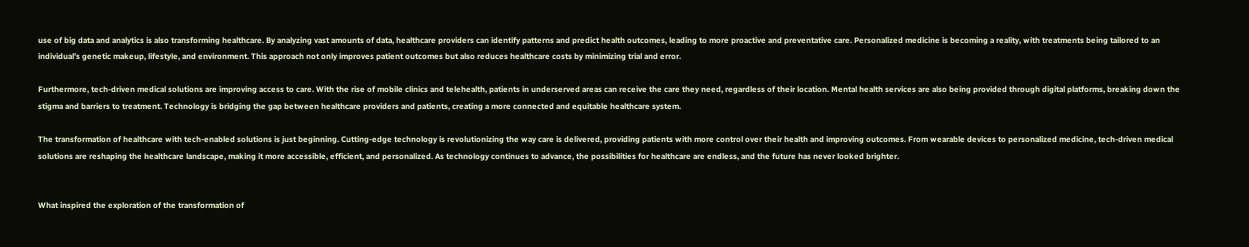use of big data and analytics is also transforming healthcare. By analyzing vast amounts of data, healthcare providers can identify patterns and predict health outcomes, leading to more proactive and preventative care. Personalized medicine is becoming a reality, with treatments being tailored to an individual’s genetic makeup, lifestyle, and environment. This approach not only improves patient outcomes but also reduces healthcare costs by minimizing trial and error.

Furthermore, tech-driven medical solutions are improving access to care. With the rise of mobile clinics and telehealth, patients in underserved areas can receive the care they need, regardless of their location. Mental health services are also being provided through digital platforms, breaking down the stigma and barriers to treatment. Technology is bridging the gap between healthcare providers and patients, creating a more connected and equitable healthcare system.

The transformation of healthcare with tech-enabled solutions is just beginning. Cutting-edge technology is revolutionizing the way care is delivered, providing patients with more control over their health and improving outcomes. From wearable devices to personalized medicine, tech-driven medical solutions are reshaping the healthcare landscape, making it more accessible, efficient, and personalized. As technology continues to advance, the possibilities for healthcare are endless, and the future has never looked brighter.


What inspired the exploration of the transformation of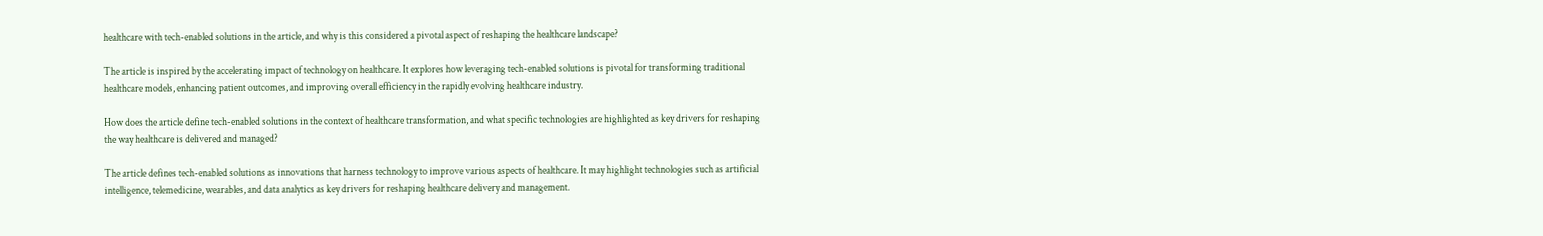healthcare with tech-enabled solutions in the article, and why is this considered a pivotal aspect of reshaping the healthcare landscape?

The article is inspired by the accelerating impact of technology on healthcare. It explores how leveraging tech-enabled solutions is pivotal for transforming traditional healthcare models, enhancing patient outcomes, and improving overall efficiency in the rapidly evolving healthcare industry.

How does the article define tech-enabled solutions in the context of healthcare transformation, and what specific technologies are highlighted as key drivers for reshaping the way healthcare is delivered and managed?

The article defines tech-enabled solutions as innovations that harness technology to improve various aspects of healthcare. It may highlight technologies such as artificial intelligence, telemedicine, wearables, and data analytics as key drivers for reshaping healthcare delivery and management.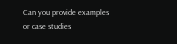Can you provide examples or case studies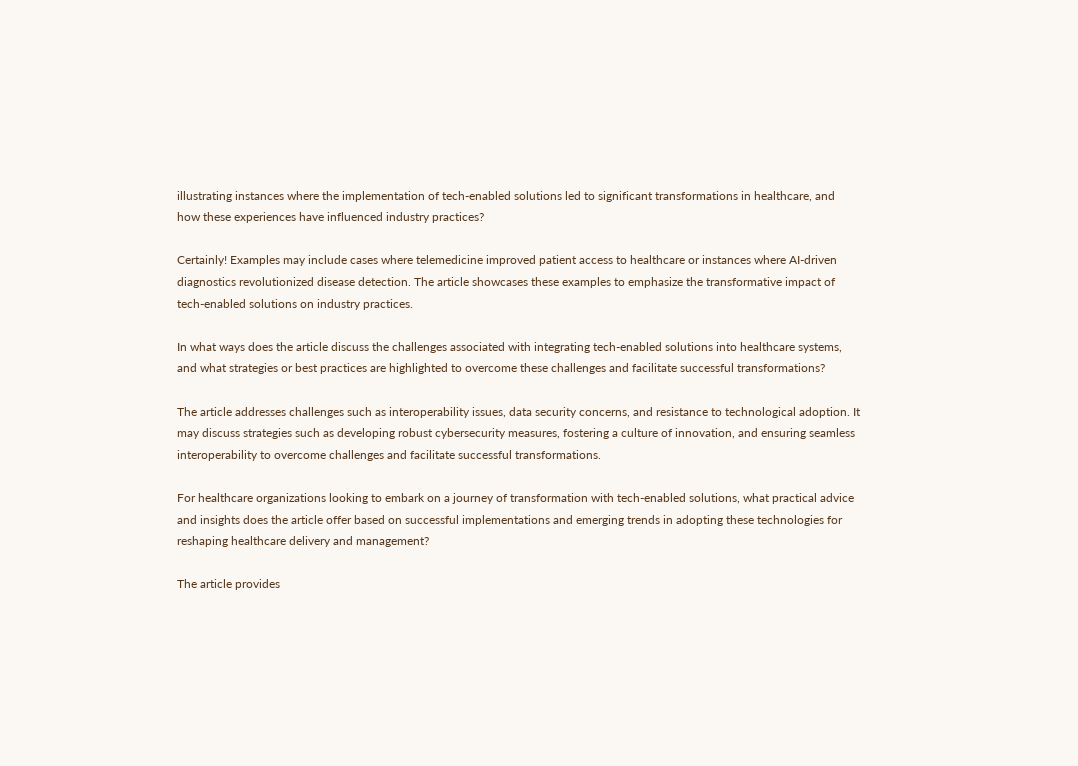illustrating instances where the implementation of tech-enabled solutions led to significant transformations in healthcare, and how these experiences have influenced industry practices?

Certainly! Examples may include cases where telemedicine improved patient access to healthcare or instances where AI-driven diagnostics revolutionized disease detection. The article showcases these examples to emphasize the transformative impact of tech-enabled solutions on industry practices.

In what ways does the article discuss the challenges associated with integrating tech-enabled solutions into healthcare systems, and what strategies or best practices are highlighted to overcome these challenges and facilitate successful transformations?

The article addresses challenges such as interoperability issues, data security concerns, and resistance to technological adoption. It may discuss strategies such as developing robust cybersecurity measures, fostering a culture of innovation, and ensuring seamless interoperability to overcome challenges and facilitate successful transformations.

For healthcare organizations looking to embark on a journey of transformation with tech-enabled solutions, what practical advice and insights does the article offer based on successful implementations and emerging trends in adopting these technologies for reshaping healthcare delivery and management?

The article provides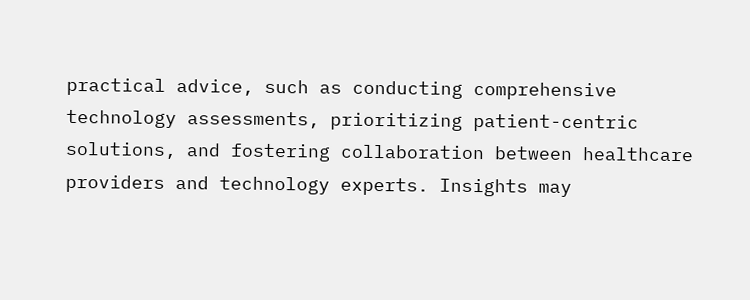practical advice, such as conducting comprehensive technology assessments, prioritizing patient-centric solutions, and fostering collaboration between healthcare providers and technology experts. Insights may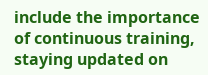include the importance of continuous training, staying updated on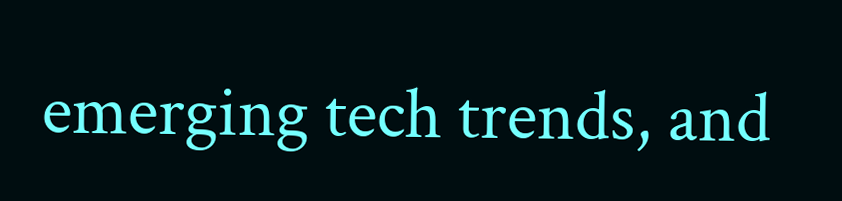emerging tech trends, and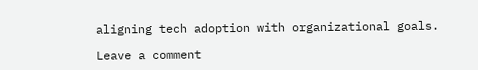aligning tech adoption with organizational goals.

Leave a comment